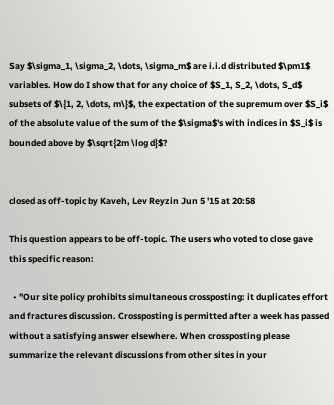Say $\sigma_1, \sigma_2, \dots, \sigma_m$ are i.i.d distributed $\pm1$ variables. How do I show that for any choice of $S_1, S_2, \dots, S_d$ subsets of $\{1, 2, \dots, m\}$, the expectation of the supremum over $S_i$ of the absolute value of the sum of the $\sigma$'s with indices in $S_i$ is bounded above by $\sqrt{2m \log d}$?


closed as off-topic by Kaveh, Lev Reyzin Jun 5 '15 at 20:58

This question appears to be off-topic. The users who voted to close gave this specific reason:

  • "Our site policy prohibits simultaneous crossposting: it duplicates effort and fractures discussion. Crossposting is permitted after a week has passed without a satisfying answer elsewhere. When crossposting please summarize the relevant discussions from other sites in your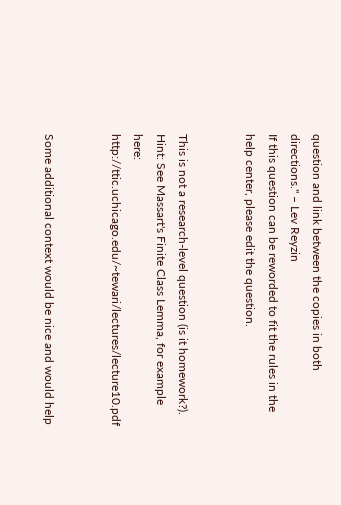question and link between the copies in both directions." – Lev Reyzin
If this question can be reworded to fit the rules in the help center, please edit the question.


This is not a research-level question (is it homework?). Hint: See Massart's Finite Class Lemma, for example here: http://ttic.uchicago.edu/~tewari/lectures/lecture10.pdf


Some additional context would be nice and would help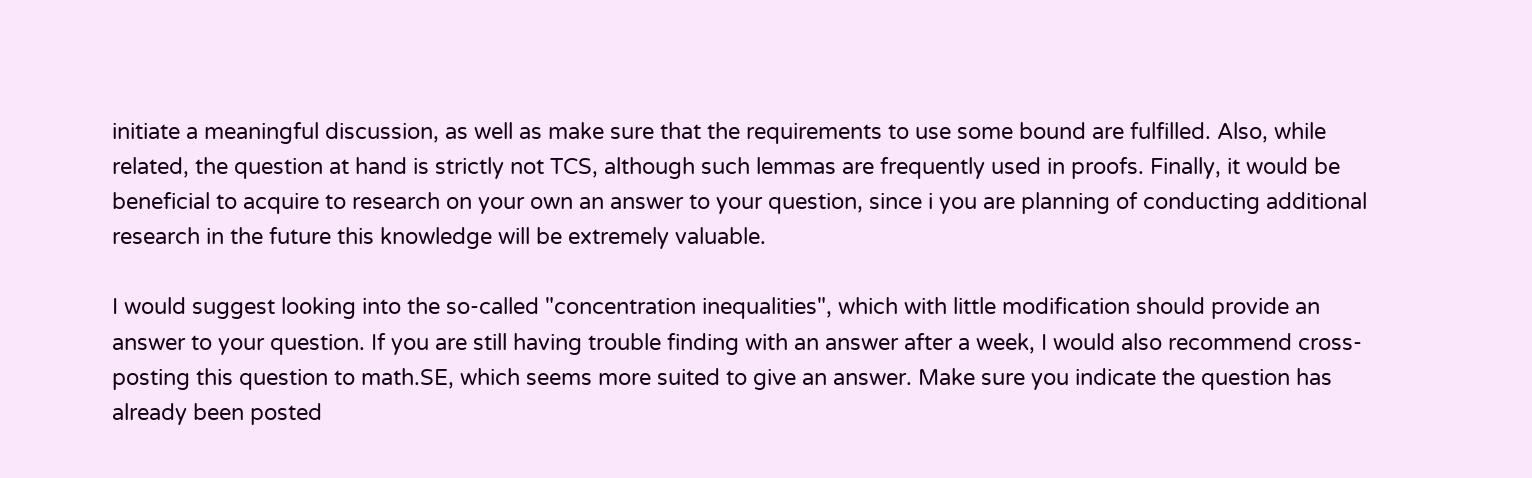initiate a meaningful discussion, as well as make sure that the requirements to use some bound are fulfilled. Also, while related, the question at hand is strictly not TCS, although such lemmas are frequently used in proofs. Finally, it would be beneficial to acquire to research on your own an answer to your question, since i you are planning of conducting additional research in the future this knowledge will be extremely valuable.

I would suggest looking into the so-called "concentration inequalities", which with little modification should provide an answer to your question. If you are still having trouble finding with an answer after a week, I would also recommend cross-posting this question to math.SE, which seems more suited to give an answer. Make sure you indicate the question has already been posted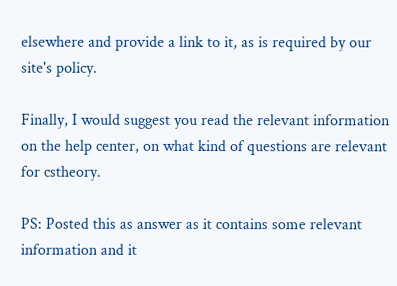elsewhere and provide a link to it, as is required by our site's policy.

Finally, I would suggest you read the relevant information on the help center, on what kind of questions are relevant for cstheory.

PS: Posted this as answer as it contains some relevant information and it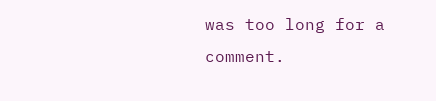was too long for a comment.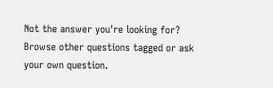Not the answer you're looking for? Browse other questions tagged or ask your own question.